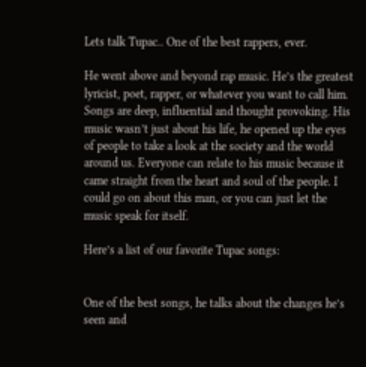Lets talk Tupac.. One of the best rappers, ever.

He went above and beyond rap music. He’s the greatest lyricist, poet, rapper, or whatever you want to call him. Songs are deep, influential and thought provoking. His music wasn’t just about his life, he opened up the eyes of people to take a look at the society and the world around us. Everyone can relate to his music because it came straight from the heart and soul of the people. I could go on about this man, or you can just let the music speak for itself.

Here’s a list of our favorite Tupac songs:


One of the best songs, he talks about the changes he’s seen and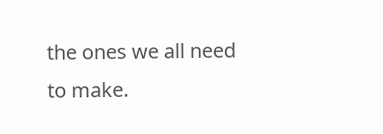the ones we all need to make.